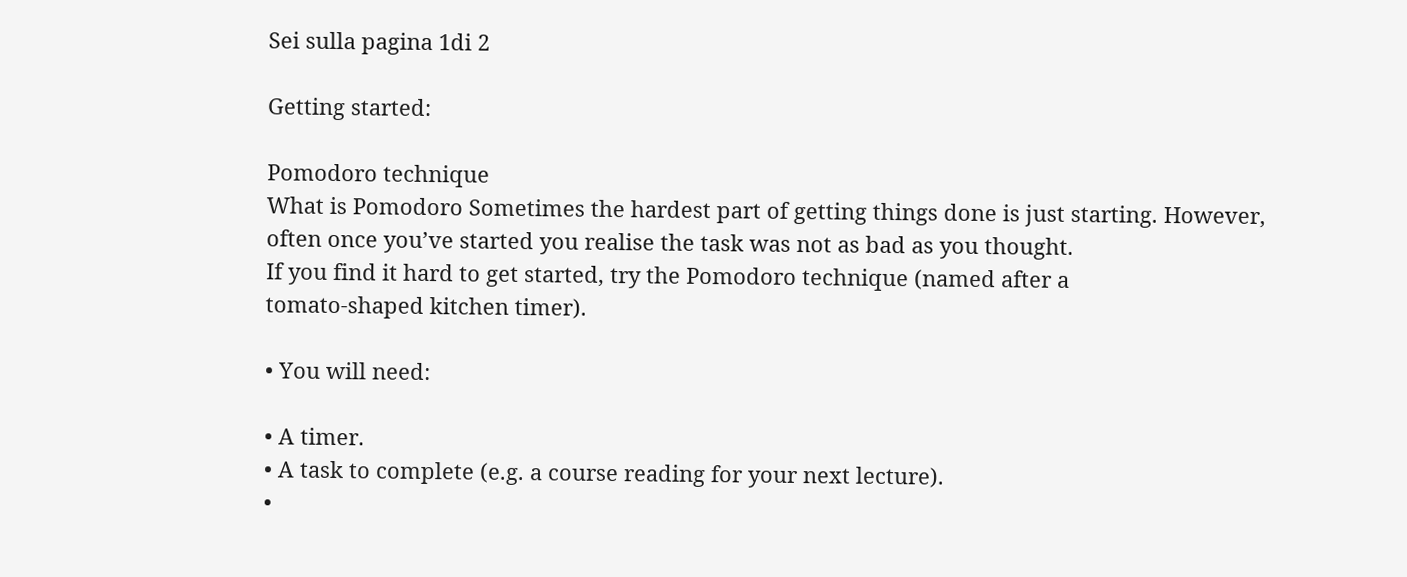Sei sulla pagina 1di 2

Getting started:

Pomodoro technique
What is Pomodoro Sometimes the hardest part of getting things done is just starting. However,
often once you’ve started you realise the task was not as bad as you thought.
If you find it hard to get started, try the Pomodoro technique (named after a
tomato-shaped kitchen timer).

• You will need:

• A timer.
• A task to complete (e.g. a course reading for your next lecture).
•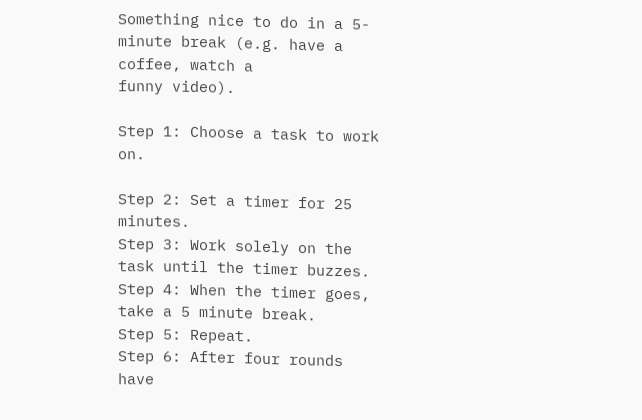Something nice to do in a 5-minute break (e.g. have a coffee, watch a
funny video).

Step 1: Choose a task to work on.

Step 2: Set a timer for 25 minutes.
Step 3: Work solely on the task until the timer buzzes.
Step 4: When the timer goes, take a 5 minute break.
Step 5: Repeat.
Step 6: After four rounds have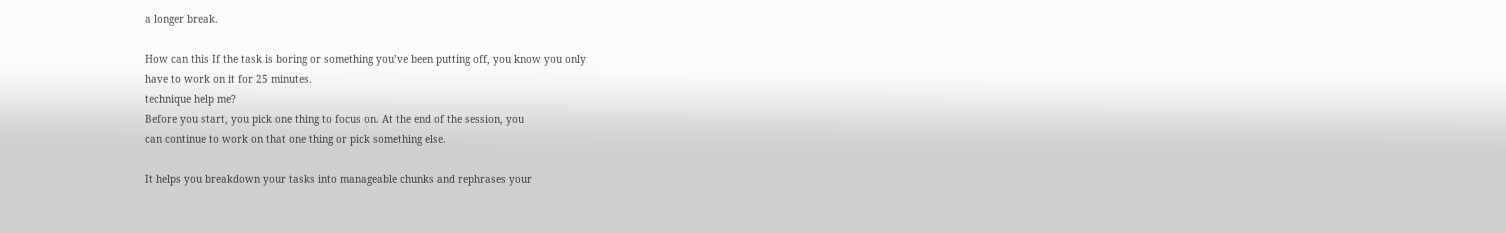a longer break.

How can this If the task is boring or something you’ve been putting off, you know you only
have to work on it for 25 minutes.
technique help me?
Before you start, you pick one thing to focus on. At the end of the session, you
can continue to work on that one thing or pick something else.

It helps you breakdown your tasks into manageable chunks and rephrases your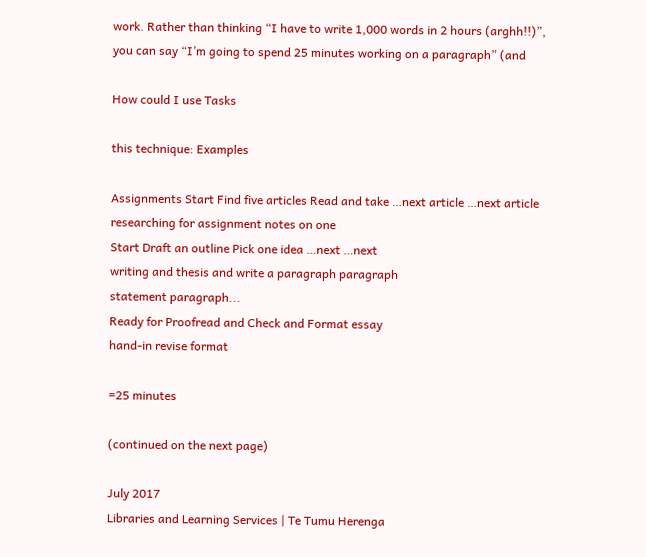work. Rather than thinking “I have to write 1,000 words in 2 hours (arghh!!)”,
you can say “I’m going to spend 25 minutes working on a paragraph” (and

How could I use Tasks

this technique: Examples

Assignments Start Find five articles Read and take …next article …next article
researching for assignment notes on one
Start Draft an outline Pick one idea …next …next
writing and thesis and write a paragraph paragraph
statement paragraph...
Ready for Proofread and Check and Format essay
hand-in revise format

=25 minutes

(continued on the next page)

July 2017
Libraries and Learning Services | Te Tumu Herenga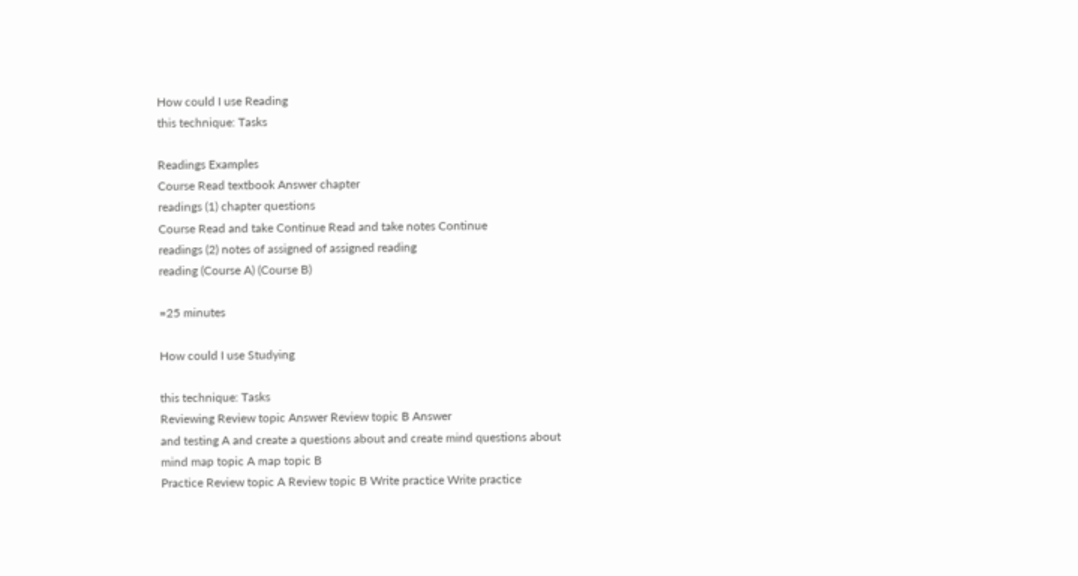How could I use Reading
this technique: Tasks

Readings Examples
Course Read textbook Answer chapter
readings (1) chapter questions
Course Read and take Continue Read and take notes Continue
readings (2) notes of assigned of assigned reading
reading (Course A) (Course B)

=25 minutes

How could I use Studying

this technique: Tasks
Reviewing Review topic Answer Review topic B Answer
and testing A and create a questions about and create mind questions about
mind map topic A map topic B
Practice Review topic A Review topic B Write practice Write practice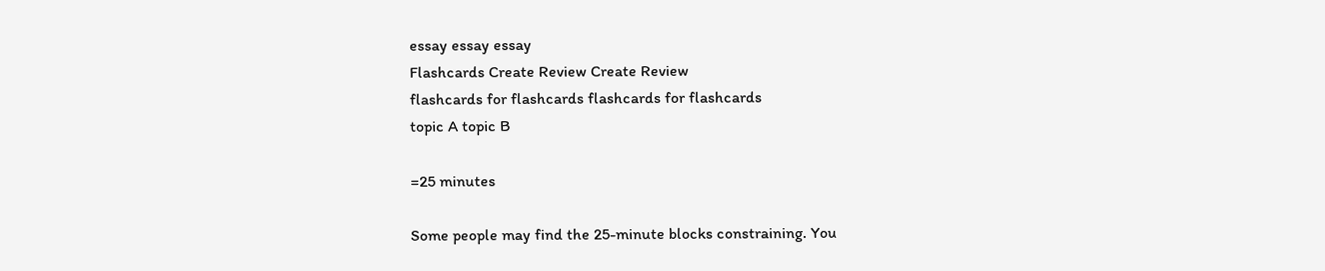essay essay essay
Flashcards Create Review Create Review
flashcards for flashcards flashcards for flashcards
topic A topic B

=25 minutes

Some people may find the 25-minute blocks constraining. You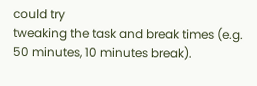could try
tweaking the task and break times (e.g. 50 minutes, 10 minutes break).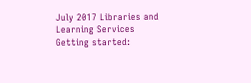July 2017 Libraries and Learning Services
Getting started: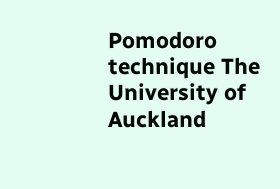Pomodoro technique The University of Auckland